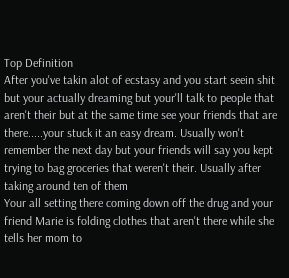Top Definition
After you've takin alot of ecstasy and you start seein shit but your actually dreaming but your'll talk to people that aren't their but at the same time see your friends that are there.....your stuck it an easy dream. Usually won't remember the next day but your friends will say you kept trying to bag groceries that weren't their. Usually after taking around ten of them
Your all setting there coming down off the drug and your friend Marie is folding clothes that aren't there while she tells her mom to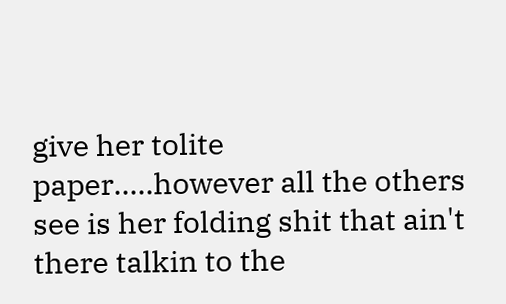give her tolite paper.....however all the others see is her folding shit that ain't there talkin to the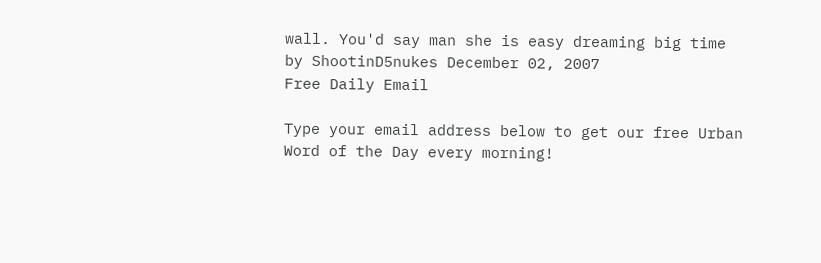wall. You'd say man she is easy dreaming big time
by ShootinD5nukes December 02, 2007
Free Daily Email

Type your email address below to get our free Urban Word of the Day every morning!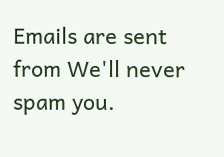Emails are sent from We'll never spam you.